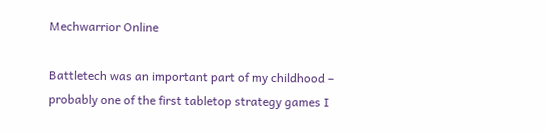Mechwarrior Online

Battletech was an important part of my childhood – probably one of the first tabletop strategy games I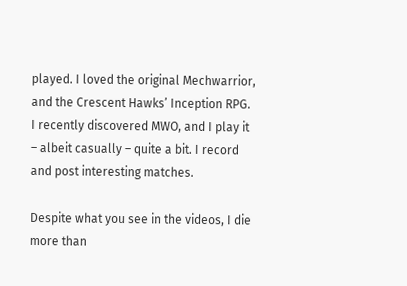played. I loved the original Mechwarrior, and the Crescent Hawks’ Inception RPG. I recently discovered MWO, and I play it – albeit casually – quite a bit. I record and post interesting matches.

Despite what you see in the videos, I die more than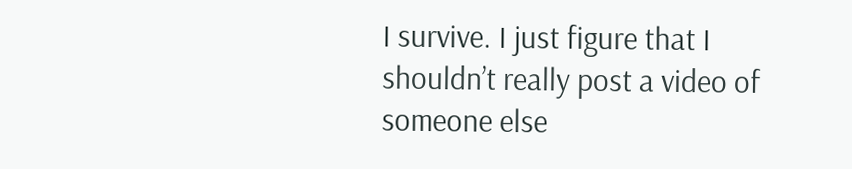I survive. I just figure that I shouldn’t really post a video of someone else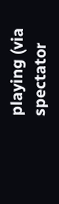playing (via spectator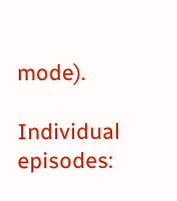mode).

Individual episodes: